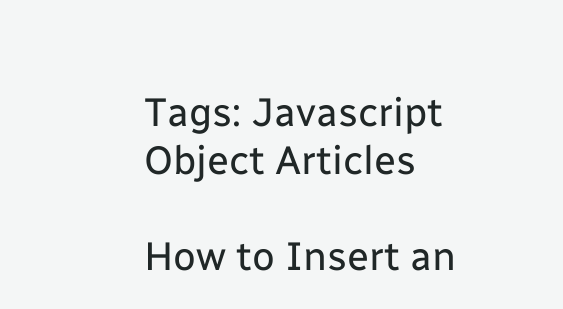Tags: Javascript Object Articles

How to Insert an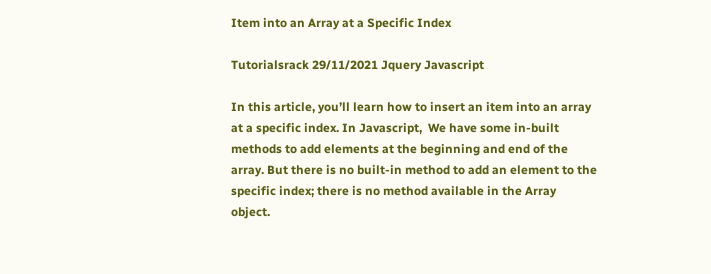Item into an Array at a Specific Index

Tutorialsrack 29/11/2021 Jquery Javascript

In this article, you’ll learn how to insert an item into an array at a specific index. In Javascript,  We have some in-built methods to add elements at the beginning and end of the array. But there is no built-in method to add an element to the specific index; there is no method available in the Array object.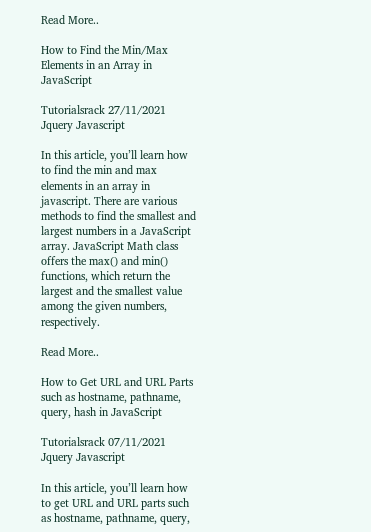Read More..

How to Find the Min/Max Elements in an Array in JavaScript

Tutorialsrack 27/11/2021 Jquery Javascript

In this article, you’ll learn how to find the min and max elements in an array in javascript. There are various methods to find the smallest and largest numbers in a JavaScript array. JavaScript Math class offers the max() and min() functions, which return the largest and the smallest value among the given numbers, respectively.

Read More..

How to Get URL and URL Parts such as hostname, pathname, query, hash in JavaScript

Tutorialsrack 07/11/2021 Jquery Javascript

In this article, you’ll learn how to get URL and URL parts such as hostname, pathname, query,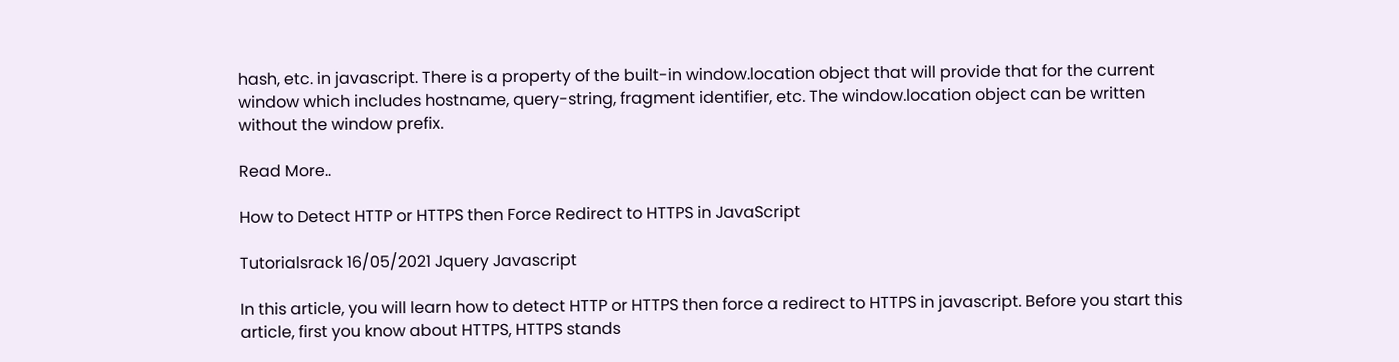hash, etc. in javascript. There is a property of the built-in window.location object that will provide that for the current window which includes hostname, query-string, fragment identifier, etc. The window.location object can be written without the window prefix.

Read More..

How to Detect HTTP or HTTPS then Force Redirect to HTTPS in JavaScript

Tutorialsrack 16/05/2021 Jquery Javascript

In this article, you will learn how to detect HTTP or HTTPS then force a redirect to HTTPS in javascript. Before you start this article, first you know about HTTPS, HTTPS stands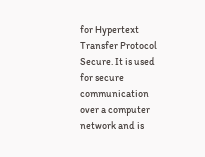for Hypertext Transfer Protocol Secure. It is used for secure communication over a computer network and is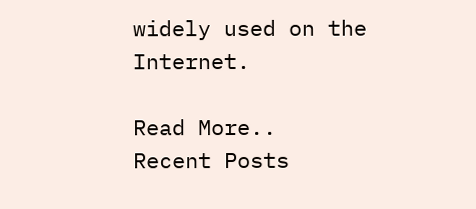widely used on the Internet.

Read More..
Recent Posts